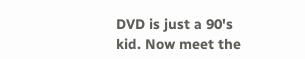DVD is just a 90's kid. Now meet the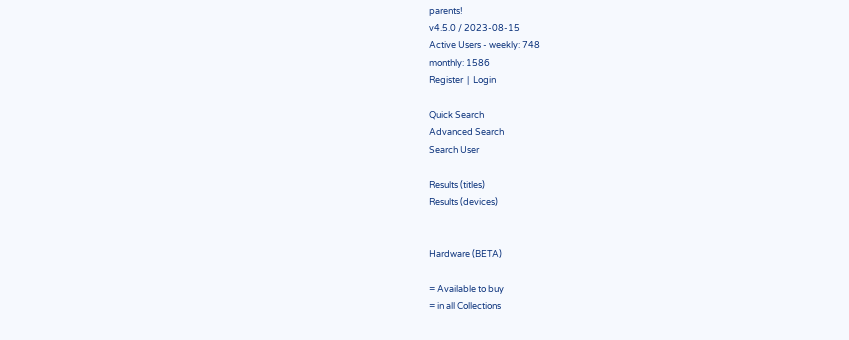parents!
v4.5.0 / 2023-08-15
Active Users - weekly: 748
monthly: 1586
Register  |  Login

Quick Search
Advanced Search
Search User

Results (titles)
Results (devices)


Hardware (BETA)

= Available to buy
= in all Collections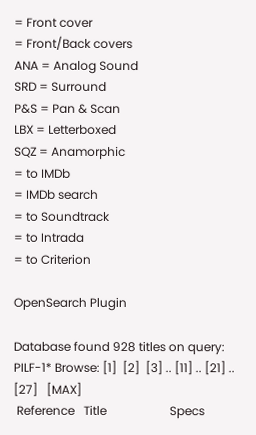= Front cover
= Front/Back covers
ANA = Analog Sound
SRD = Surround
P&S = Pan & Scan
LBX = Letterboxed
SQZ = Anamorphic
= to IMDb
= IMDb search
= to Soundtrack
= to Intrada
= to Criterion

OpenSearch Plugin

Database found 928 titles on query:  PILF-1* Browse: [1]  [2]  [3] .. [11] .. [21] .. [27]   [MAX]
 Reference   Title                     Specs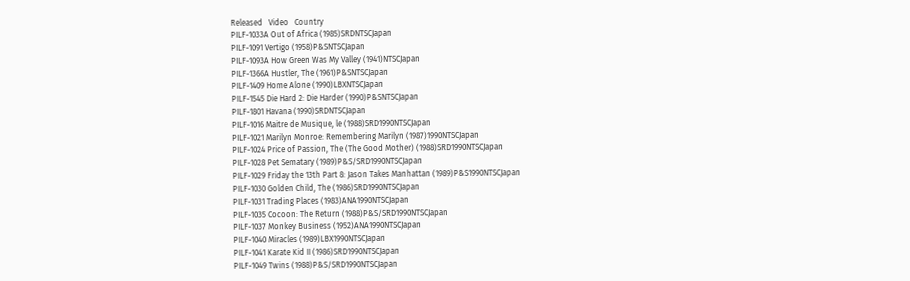Released   Video   Country
PILF-1033A Out of Africa (1985)SRDNTSCJapan
PILF-1091 Vertigo (1958)P&SNTSCJapan
PILF-1093A How Green Was My Valley (1941)NTSCJapan
PILF-1366A Hustler, The (1961)P&SNTSCJapan
PILF-1409 Home Alone (1990)LBXNTSCJapan
PILF-1545 Die Hard 2: Die Harder (1990)P&SNTSCJapan
PILF-1801 Havana (1990)SRDNTSCJapan
PILF-1016 Maitre de Musique, le (1988)SRD1990NTSCJapan
PILF-1021 Marilyn Monroe: Remembering Marilyn (1987)1990NTSCJapan
PILF-1024 Price of Passion, The (The Good Mother) (1988)SRD1990NTSCJapan
PILF-1028 Pet Sematary (1989)P&S/SRD1990NTSCJapan
PILF-1029 Friday the 13th Part 8: Jason Takes Manhattan (1989)P&S1990NTSCJapan
PILF-1030 Golden Child, The (1986)SRD1990NTSCJapan
PILF-1031 Trading Places (1983)ANA1990NTSCJapan
PILF-1035 Cocoon: The Return (1988)P&S/SRD1990NTSCJapan
PILF-1037 Monkey Business (1952)ANA1990NTSCJapan
PILF-1040 Miracles (1989)LBX1990NTSCJapan
PILF-1041 Karate Kid II (1986)SRD1990NTSCJapan
PILF-1049 Twins (1988)P&S/SRD1990NTSCJapan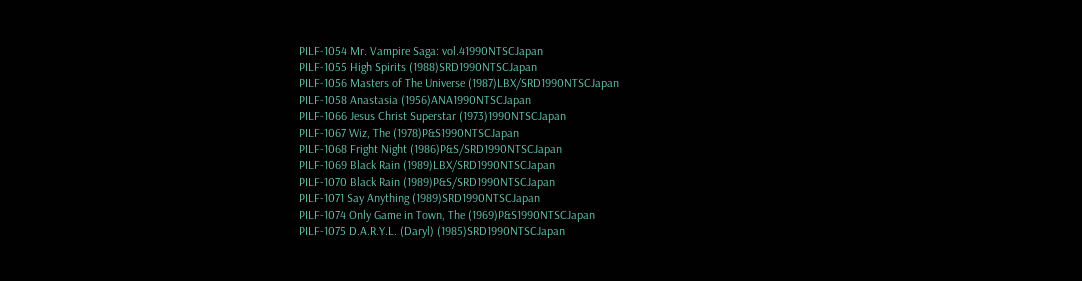PILF-1054 Mr. Vampire Saga: vol.41990NTSCJapan
PILF-1055 High Spirits (1988)SRD1990NTSCJapan
PILF-1056 Masters of The Universe (1987)LBX/SRD1990NTSCJapan
PILF-1058 Anastasia (1956)ANA1990NTSCJapan
PILF-1066 Jesus Christ Superstar (1973)1990NTSCJapan
PILF-1067 Wiz, The (1978)P&S1990NTSCJapan
PILF-1068 Fright Night (1986)P&S/SRD1990NTSCJapan
PILF-1069 Black Rain (1989)LBX/SRD1990NTSCJapan
PILF-1070 Black Rain (1989)P&S/SRD1990NTSCJapan
PILF-1071 Say Anything (1989)SRD1990NTSCJapan
PILF-1074 Only Game in Town, The (1969)P&S1990NTSCJapan
PILF-1075 D.A.R.Y.L. (Daryl) (1985)SRD1990NTSCJapan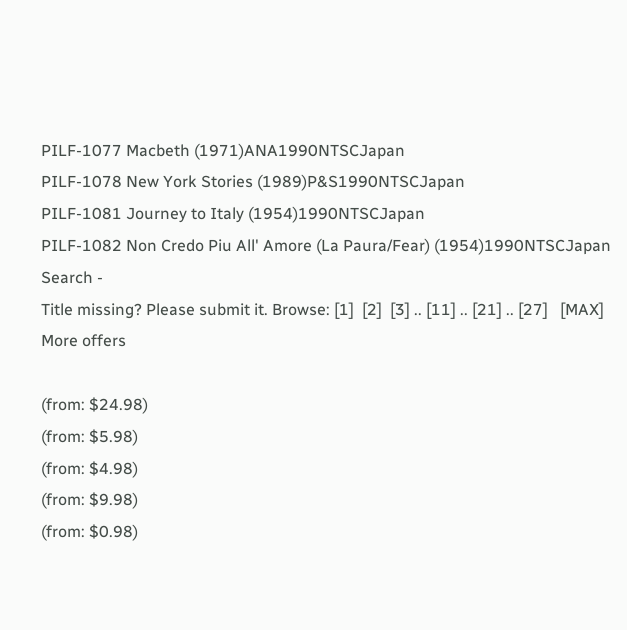PILF-1077 Macbeth (1971)ANA1990NTSCJapan
PILF-1078 New York Stories (1989)P&S1990NTSCJapan
PILF-1081 Journey to Italy (1954)1990NTSCJapan
PILF-1082 Non Credo Piu All' Amore (La Paura/Fear) (1954)1990NTSCJapan
Search -
Title missing? Please submit it. Browse: [1]  [2]  [3] .. [11] .. [21] .. [27]   [MAX]
More offers

(from: $24.98)
(from: $5.98)
(from: $4.98)
(from: $9.98)
(from: $0.98)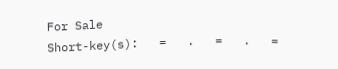For Sale
Short-key(s):   =   .   =   .   =